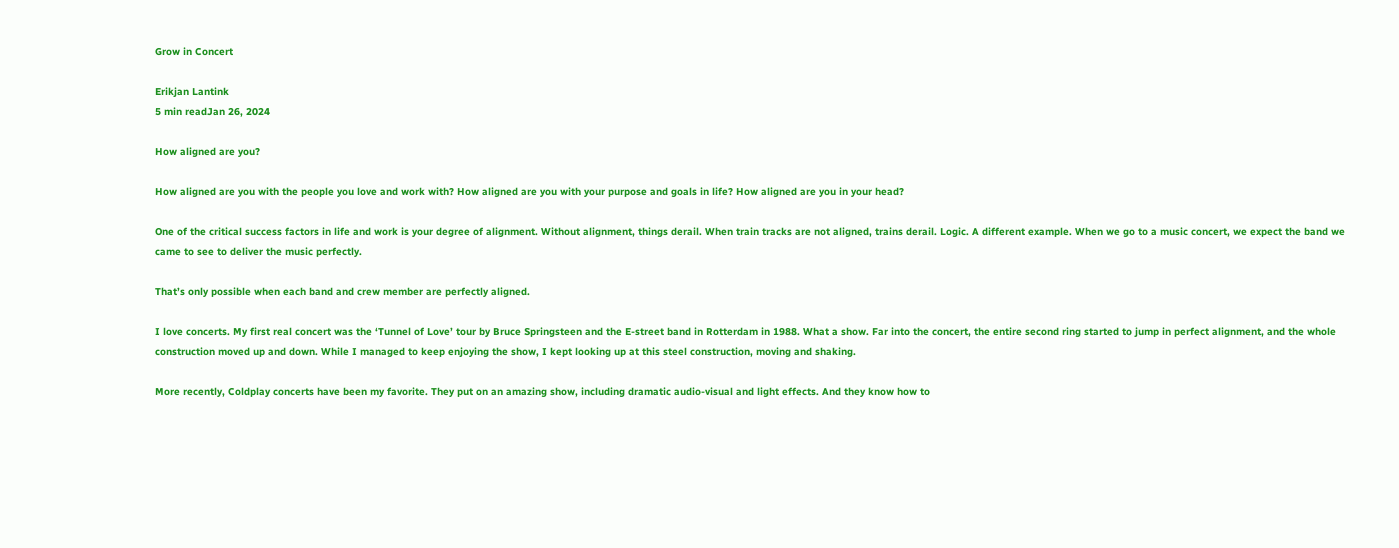Grow in Concert

Erikjan Lantink
5 min readJan 26, 2024

How aligned are you?

How aligned are you with the people you love and work with? How aligned are you with your purpose and goals in life? How aligned are you in your head?

One of the critical success factors in life and work is your degree of alignment. Without alignment, things derail. When train tracks are not aligned, trains derail. Logic. A different example. When we go to a music concert, we expect the band we came to see to deliver the music perfectly.

That’s only possible when each band and crew member are perfectly aligned.

I love concerts. My first real concert was the ‘Tunnel of Love’ tour by Bruce Springsteen and the E-street band in Rotterdam in 1988. What a show. Far into the concert, the entire second ring started to jump in perfect alignment, and the whole construction moved up and down. While I managed to keep enjoying the show, I kept looking up at this steel construction, moving and shaking.

More recently, Coldplay concerts have been my favorite. They put on an amazing show, including dramatic audio-visual and light effects. And they know how to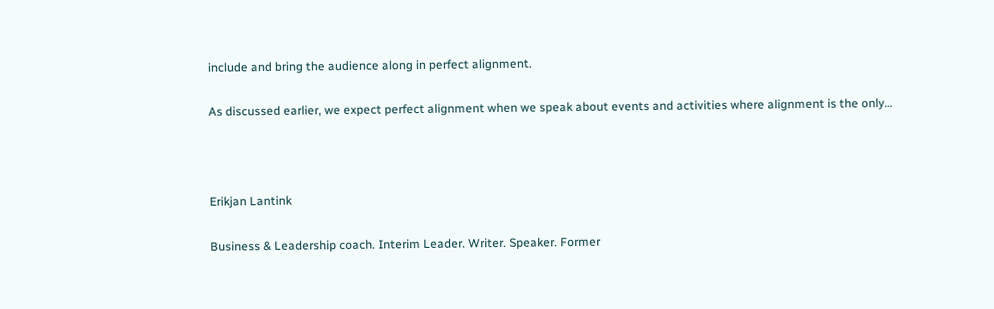include and bring the audience along in perfect alignment.

As discussed earlier, we expect perfect alignment when we speak about events and activities where alignment is the only…



Erikjan Lantink

Business & Leadership coach. Interim Leader. Writer. Speaker. Former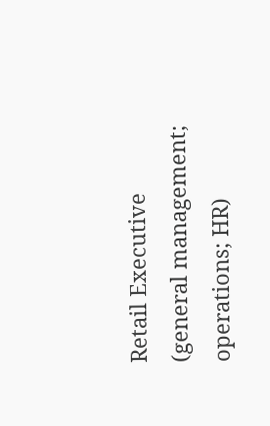Retail Executive (general management; operations; HR)